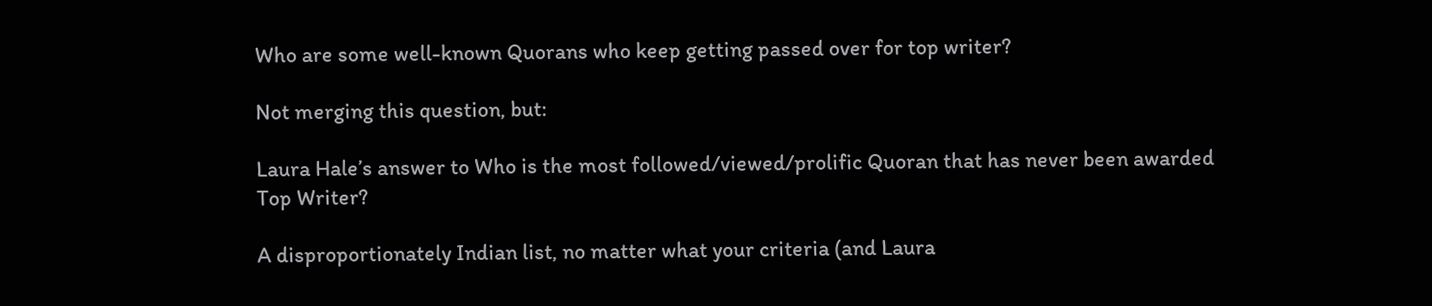Who are some well-known Quorans who keep getting passed over for top writer?

Not merging this question, but:

Laura Hale’s answer to Who is the most followed/viewed/prolific Quoran that has never been awarded Top Writer?

A disproportionately Indian list, no matter what your criteria (and Laura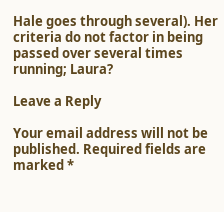Hale goes through several). Her criteria do not factor in being passed over several times running; Laura?

Leave a Reply

Your email address will not be published. Required fields are marked *